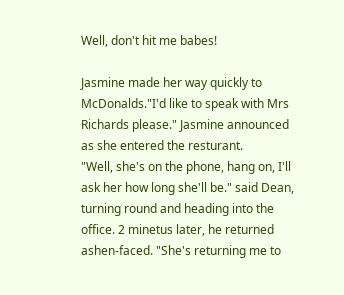Well, don't hit me babes!

Jasmine made her way quickly to McDonalds."I'd like to speak with Mrs Richards please." Jasmine announced as she entered the resturant.
"Well, she's on the phone, hang on, I'll ask her how long she'll be." said Dean, turning round and heading into the office. 2 minetus later, he returned ashen-faced. "She's returning me to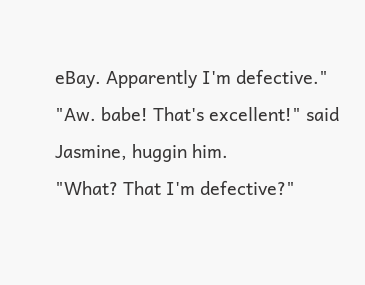eBay. Apparently I'm defective."
"Aw. babe! That's excellent!" said Jasmine, huggin him.
"What? That I'm defective?"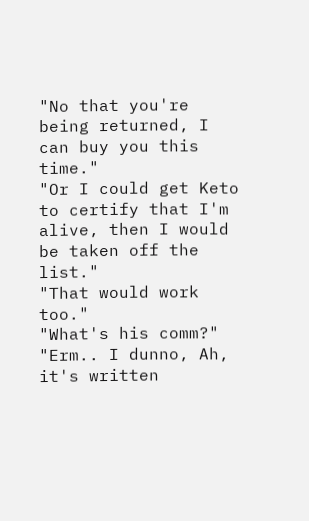"No that you're being returned, I can buy you this time."
"Or I could get Keto to certify that I'm alive, then I would be taken off the list."
"That would work too."
"What's his comm?"
"Erm.. I dunno, Ah, it's written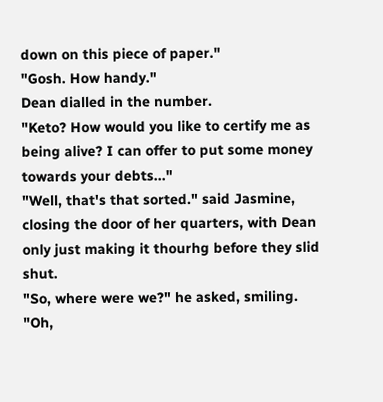down on this piece of paper."
"Gosh. How handy."
Dean dialled in the number.
"Keto? How would you like to certify me as being alive? I can offer to put some money towards your debts..."
"Well, that's that sorted." said Jasmine, closing the door of her quarters, with Dean only just making it thourhg before they slid shut.
"So, where were we?" he asked, smiling. "Oh,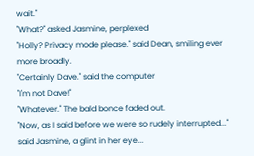wait."
"What?" asked Jasmine, perplexed
"Holly? Privacy mode please." said Dean, smiling ever more broadly.
"Certainly Dave." said the computer
"I'm not Dave!"
"Whatever." The bald bonce faded out.
"Now, as I said before we were so rudely interrupted..." said Jasmine, a glint in her eye...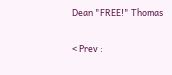Dean "FREE!" Thomas

< Prev :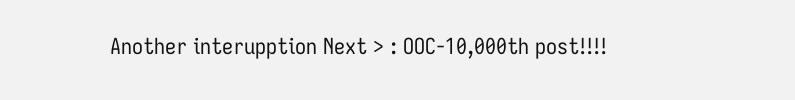Another interupption Next > : OOC-10,000th post!!!!